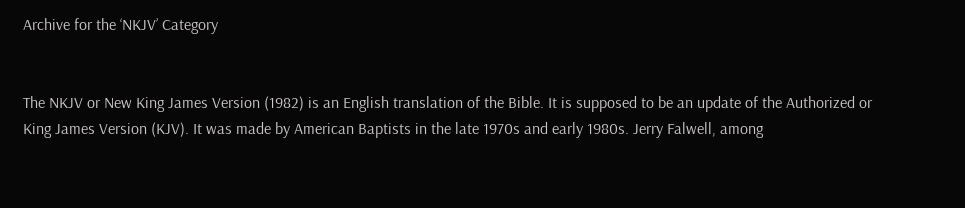Archive for the ‘NKJV’ Category


The NKJV or New King James Version (1982) is an English translation of the Bible. It is supposed to be an update of the Authorized or King James Version (KJV). It was made by American Baptists in the late 1970s and early 1980s. Jerry Falwell, among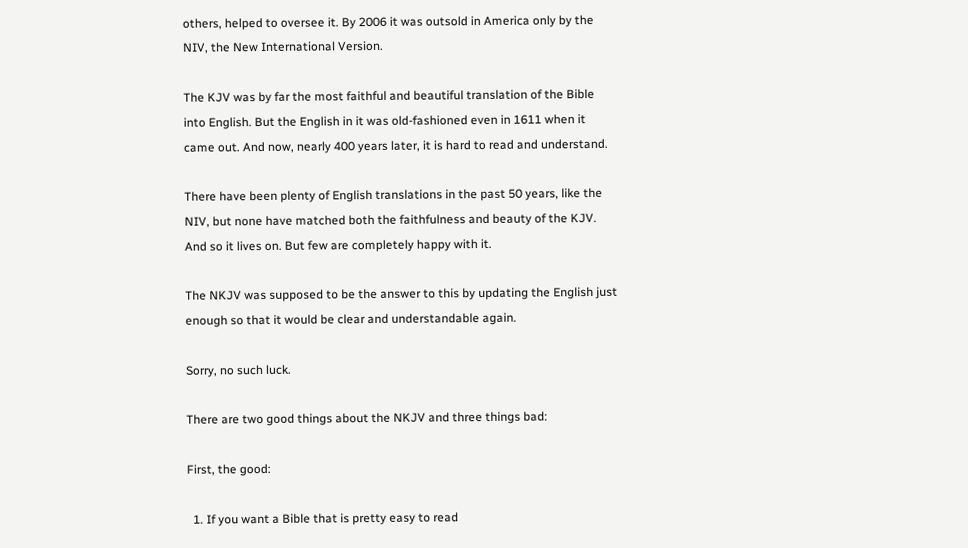others, helped to oversee it. By 2006 it was outsold in America only by the NIV, the New International Version.

The KJV was by far the most faithful and beautiful translation of the Bible into English. But the English in it was old-fashioned even in 1611 when it came out. And now, nearly 400 years later, it is hard to read and understand.

There have been plenty of English translations in the past 50 years, like the NIV, but none have matched both the faithfulness and beauty of the KJV. And so it lives on. But few are completely happy with it.

The NKJV was supposed to be the answer to this by updating the English just enough so that it would be clear and understandable again.

Sorry, no such luck.

There are two good things about the NKJV and three things bad:

First, the good:

  1. If you want a Bible that is pretty easy to read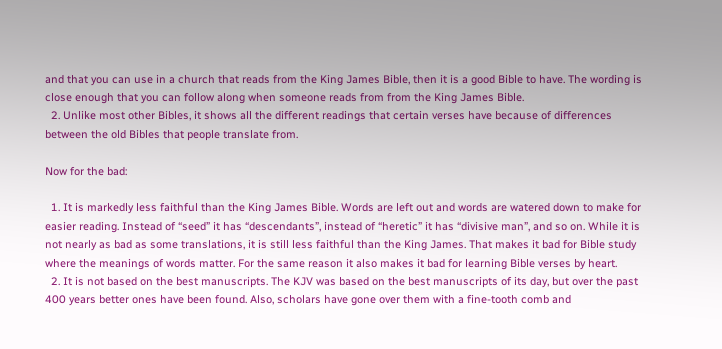and that you can use in a church that reads from the King James Bible, then it is a good Bible to have. The wording is close enough that you can follow along when someone reads from from the King James Bible.
  2. Unlike most other Bibles, it shows all the different readings that certain verses have because of differences between the old Bibles that people translate from.

Now for the bad:

  1. It is markedly less faithful than the King James Bible. Words are left out and words are watered down to make for easier reading. Instead of “seed” it has “descendants”, instead of “heretic” it has “divisive man”, and so on. While it is not nearly as bad as some translations, it is still less faithful than the King James. That makes it bad for Bible study where the meanings of words matter. For the same reason it also makes it bad for learning Bible verses by heart.
  2. It is not based on the best manuscripts. The KJV was based on the best manuscripts of its day, but over the past 400 years better ones have been found. Also, scholars have gone over them with a fine-tooth comb and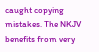caught copying mistakes. The NKJV benefits from very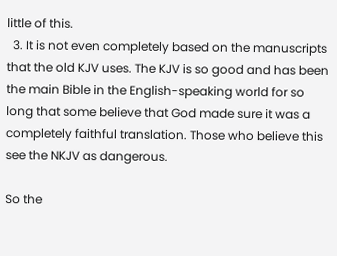little of this.
  3. It is not even completely based on the manuscripts that the old KJV uses. The KJV is so good and has been the main Bible in the English-speaking world for so long that some believe that God made sure it was a completely faithful translation. Those who believe this see the NKJV as dangerous.

So the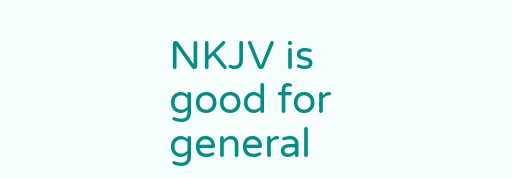NKJV is good for general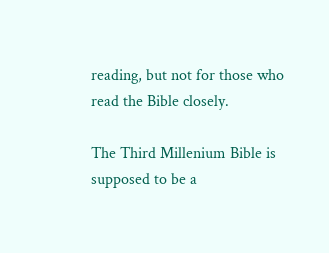reading, but not for those who read the Bible closely.

The Third Millenium Bible is supposed to be a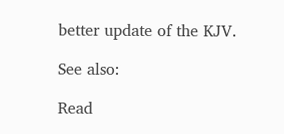better update of the KJV.

See also:

Read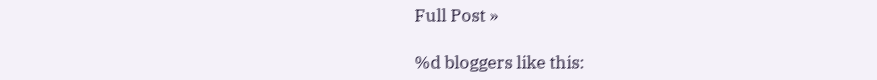Full Post »

%d bloggers like this: